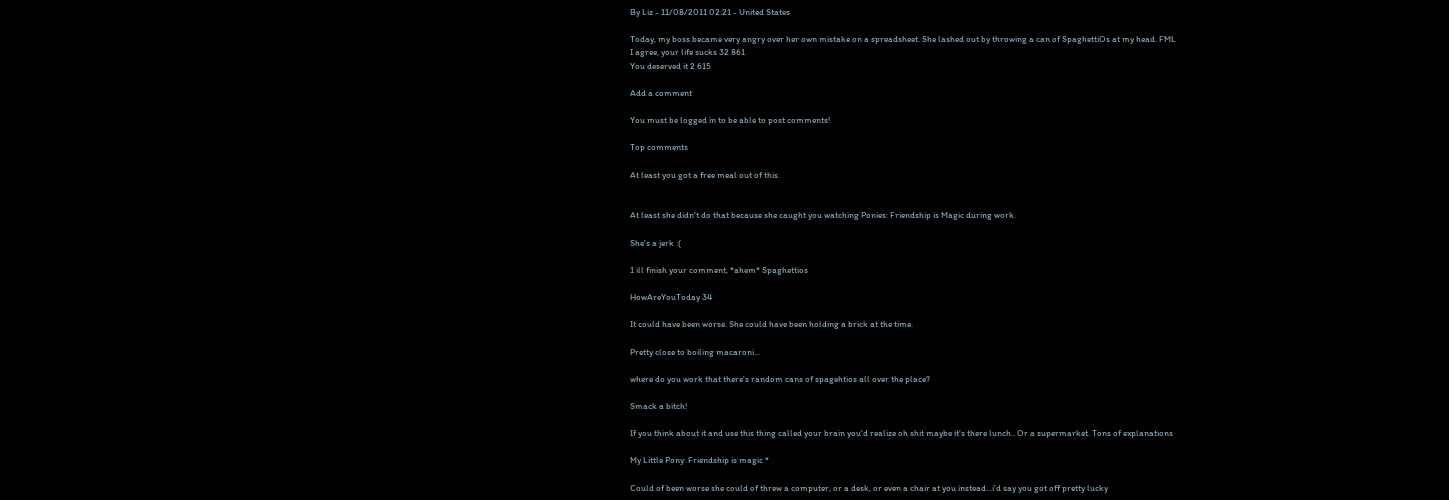By Liz - 11/08/2011 02:21 - United States

Today, my boss became very angry over her own mistake on a spreadsheet. She lashed out by throwing a can of SpaghettiOs at my head. FML
I agree, your life sucks 32 861
You deserved it 2 615

Add a comment

You must be logged in to be able to post comments!

Top comments

At least you got a free meal out of this.


At least she didn't do that because she caught you watching Ponies: Friendship is Magic during work.

She's a jerk :(

1 ill finish your comment, *ahem* Spaghettios

HowAreYouToday 34

It could have been worse. She could have been holding a brick at the time.

Pretty close to boiling macaroni...

where do you work that there's random cans of spagehtios all over the place?

Smack a bitch!

If you think about it and use this thing called your brain you'd realize oh shit maybe it's there lunch.. Or a supermarket. Tons of explanations

My Little Pony: Friendship is magic *

Could of been worse she could of threw a computer, or a desk, or even a chair at you instead...i'd say you got off pretty lucky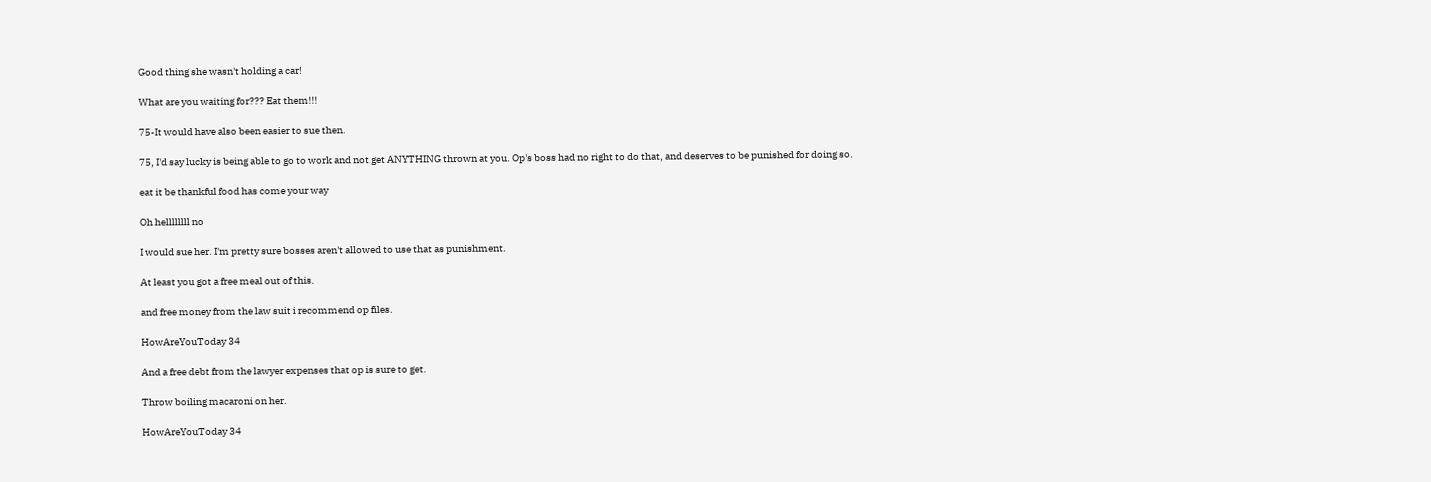Good thing she wasn't holding a car!

What are you waiting for??? Eat them!!!

75-It would have also been easier to sue then.

75, I'd say lucky is being able to go to work and not get ANYTHING thrown at you. Op's boss had no right to do that, and deserves to be punished for doing so.

eat it be thankful food has come your way

Oh hellllllll no

I would sue her. I'm pretty sure bosses aren't allowed to use that as punishment.

At least you got a free meal out of this.

and free money from the law suit i recommend op files.

HowAreYouToday 34

And a free debt from the lawyer expenses that op is sure to get.

Throw boiling macaroni on her.

HowAreYouToday 34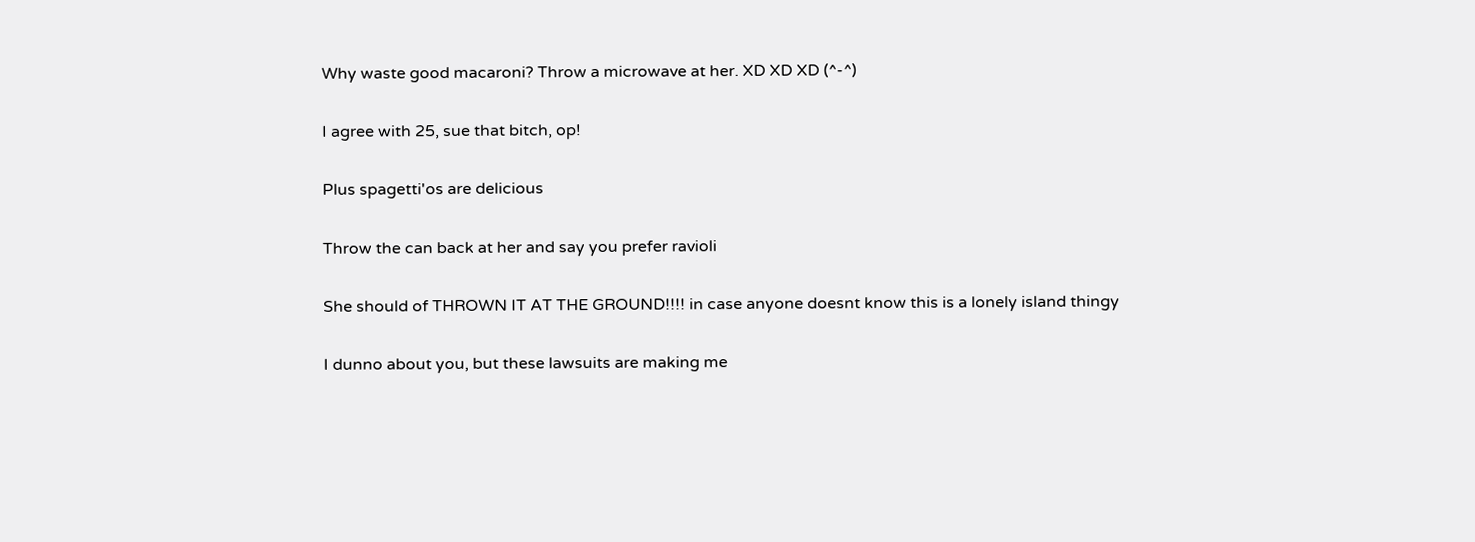Why waste good macaroni? Throw a microwave at her. XD XD XD (^-^)

I agree with 25, sue that bitch, op!

Plus spagetti'os are delicious

Throw the can back at her and say you prefer ravioli

She should of THROWN IT AT THE GROUND!!!! in case anyone doesnt know this is a lonely island thingy

I dunno about you, but these lawsuits are making me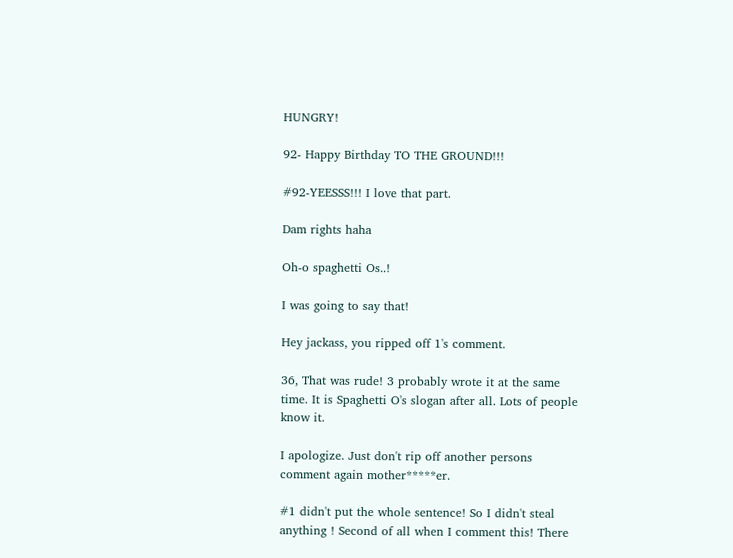HUNGRY!

92- Happy Birthday TO THE GROUND!!!

#92-YEESSS!!! I love that part.

Dam rights haha

Oh-o spaghetti Os..!

I was going to say that!

Hey jackass, you ripped off 1's comment.

36, That was rude! 3 probably wrote it at the same time. It is Spaghetti O's slogan after all. Lots of people know it.

I apologize. Just don't rip off another persons comment again mother*****er.

#1 didn't put the whole sentence! So I didn't steal anything ! Second of all when I comment this! There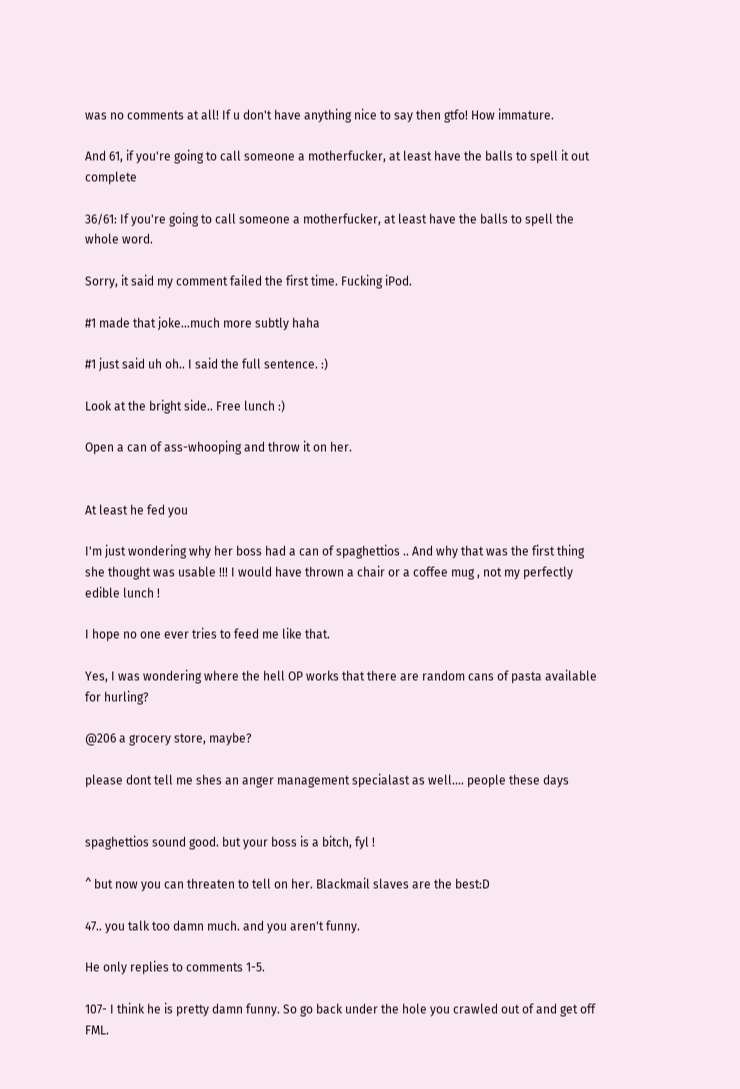was no comments at all! If u don't have anything nice to say then gtfo! How immature.

And 61, if you're going to call someone a motherfucker, at least have the balls to spell it out complete

36/61: If you're going to call someone a motherfucker, at least have the balls to spell the whole word.

Sorry, it said my comment failed the first time. Fucking iPod.

#1 made that joke...much more subtly haha

#1 just said uh oh.. I said the full sentence. :)

Look at the bright side.. Free lunch :)

Open a can of ass-whooping and throw it on her.


At least he fed you

I'm just wondering why her boss had a can of spaghettios .. And why that was the first thing she thought was usable !!! I would have thrown a chair or a coffee mug , not my perfectly edible lunch !

I hope no one ever tries to feed me like that.

Yes, I was wondering where the hell OP works that there are random cans of pasta available for hurling?

@206 a grocery store, maybe?

please dont tell me shes an anger management specialast as well.... people these days


spaghettios sound good. but your boss is a bitch, fyl !

^ but now you can threaten to tell on her. Blackmail slaves are the best:D

47.. you talk too damn much. and you aren't funny.

He only replies to comments 1-5.

107- I think he is pretty damn funny. So go back under the hole you crawled out of and get off FML.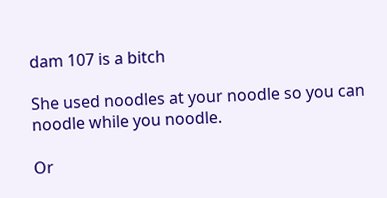dam 107 is a bitch

She used noodles at your noodle so you can noodle while you noodle.

Or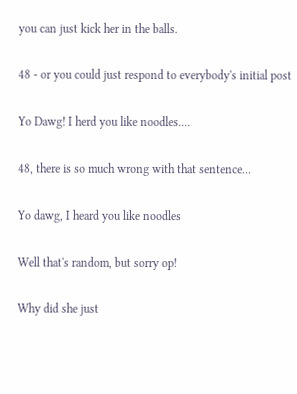you can just kick her in the balls.

48 - or you could just respond to everybody's initial post

Yo Dawg! I herd you like noodles....

48, there is so much wrong with that sentence...

Yo dawg, I heard you like noodles

Well that's random, but sorry op!

Why did she just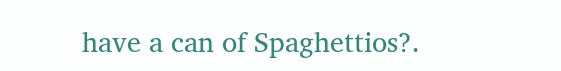have a can of Spaghettios?.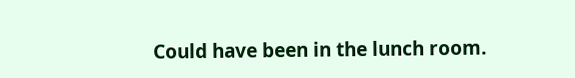Could have been in the lunch room.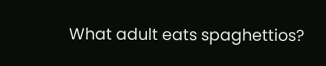What adult eats spaghettios?